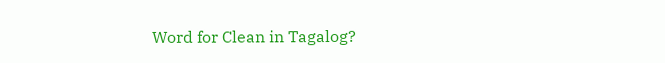Word for Clean in Tagalog?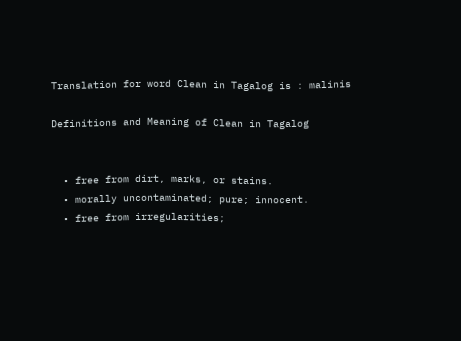Translation for word Clean in Tagalog is : malinis

Definitions and Meaning of Clean in Tagalog


  • free from dirt, marks, or stains.
  • morally uncontaminated; pure; innocent.
  • free from irregularities;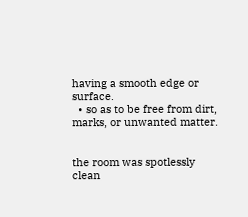having a smooth edge or surface.
  • so as to be free from dirt, marks, or unwanted matter.


the room was spotlessly clean